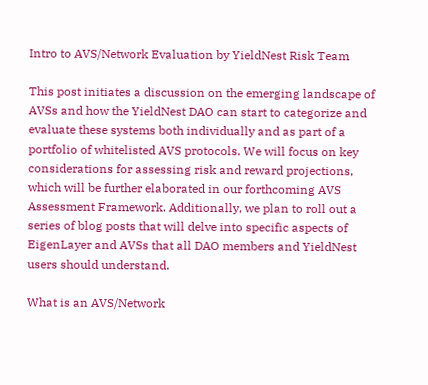Intro to AVS/Network Evaluation by YieldNest Risk Team

This post initiates a discussion on the emerging landscape of AVSs and how the YieldNest DAO can start to categorize and evaluate these systems both individually and as part of a portfolio of whitelisted AVS protocols. We will focus on key considerations for assessing risk and reward projections, which will be further elaborated in our forthcoming AVS Assessment Framework. Additionally, we plan to roll out a series of blog posts that will delve into specific aspects of EigenLayer and AVSs that all DAO members and YieldNest users should understand.

What is an AVS/Network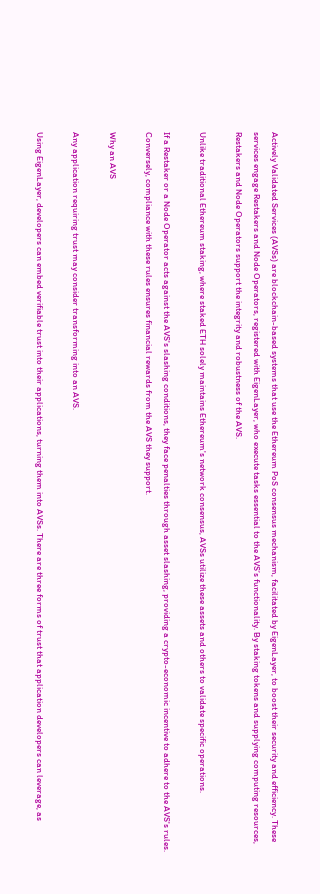Actively Validated Services (AVSs) are blockchain-based systems that use the Ethereum PoS consensus mechanism, facilitated by EigenLayer, to boost their security and efficiency. These services engage Restakers and Node Operators, registered with EigenLayer, who execute tasks essential to the AVS’s functionality. By staking tokens and supplying computing resources, Restakers and Node Operators support the integrity and robustness of the AVS.

Unlike traditional Ethereum staking, where staked ETH solely maintains Ethereum's network consensus, AVSs utilize these assets and others to validate specific operations.

If a Restaker or a Node Operator acts against the AVS's slashing conditions, they face penalties through asset slashing, providing a crypto-economic incentive to adhere to the AVS's rules. Conversely, compliance with these rules ensures financial rewards from the AVS they support.

Why an AVS

Any application requiring trust may consider transforming into an AVS.

Using EigenLayer, developers can embed verifiable trust into their applications, turning them into AVSs. There are three forms of trust that application developers can leverage, as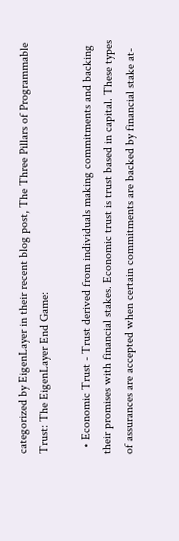categorized by EigenLayer in their recent blog post, The Three Pillars of Programmable Trust: The EigenLayer End Game:

  • Economic Trust - Trust derived from individuals making commitments and backing their promises with financial stakes. Economic trust is trust based in capital. These types of assurances are accepted when certain commitments are backed by financial stake at-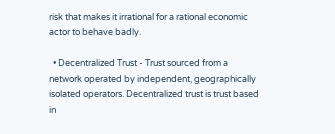risk that makes it irrational for a rational economic actor to behave badly.

  • Decentralized Trust - Trust sourced from a network operated by independent, geographically isolated operators. Decentralized trust is trust based in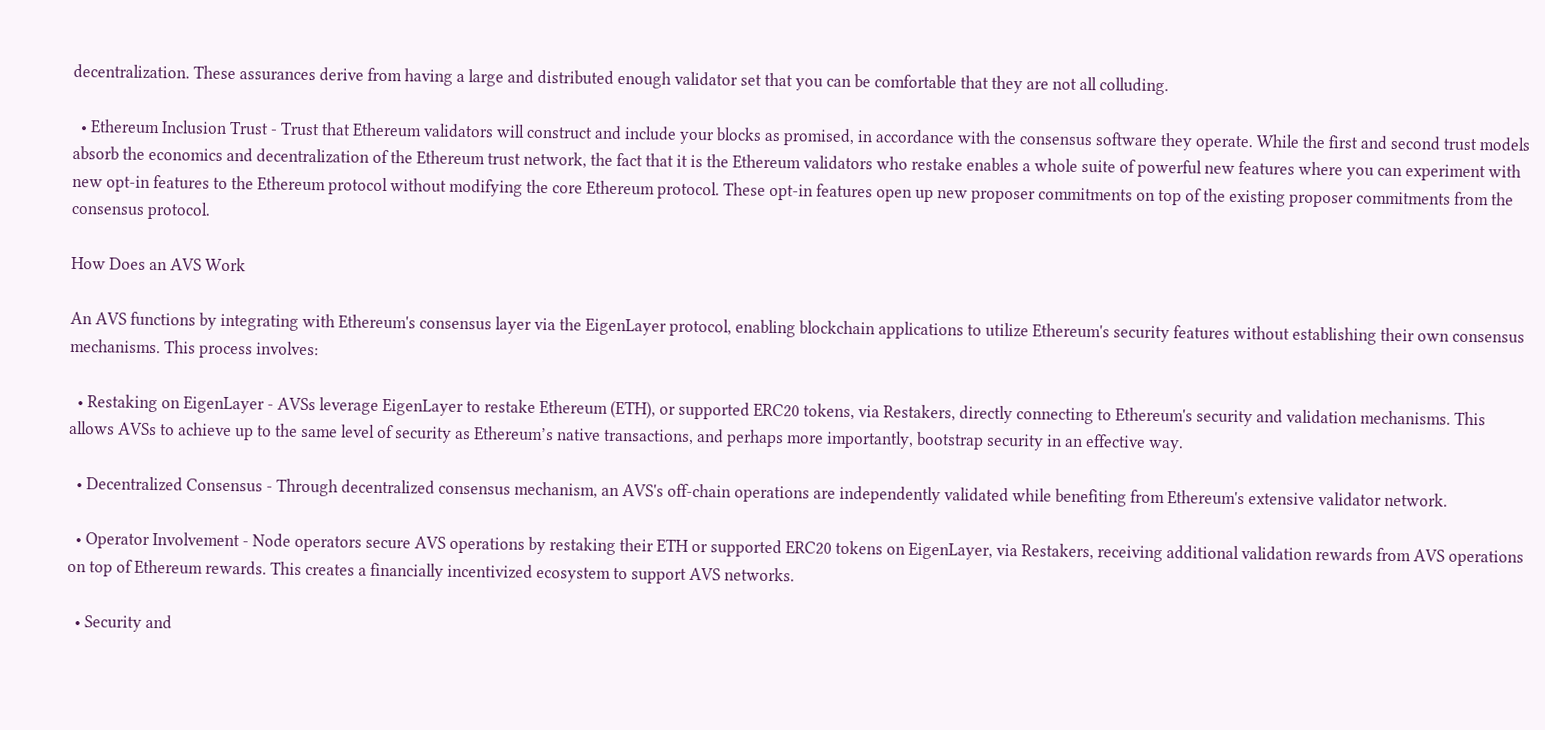decentralization. These assurances derive from having a large and distributed enough validator set that you can be comfortable that they are not all colluding.

  • Ethereum Inclusion Trust - Trust that Ethereum validators will construct and include your blocks as promised, in accordance with the consensus software they operate. While the first and second trust models absorb the economics and decentralization of the Ethereum trust network, the fact that it is the Ethereum validators who restake enables a whole suite of powerful new features where you can experiment with new opt-in features to the Ethereum protocol without modifying the core Ethereum protocol. These opt-in features open up new proposer commitments on top of the existing proposer commitments from the consensus protocol.

How Does an AVS Work

An AVS functions by integrating with Ethereum's consensus layer via the EigenLayer protocol, enabling blockchain applications to utilize Ethereum's security features without establishing their own consensus mechanisms. This process involves:

  • Restaking on EigenLayer - AVSs leverage EigenLayer to restake Ethereum (ETH), or supported ERC20 tokens, via Restakers, directly connecting to Ethereum's security and validation mechanisms. This allows AVSs to achieve up to the same level of security as Ethereum’s native transactions, and perhaps more importantly, bootstrap security in an effective way.

  • Decentralized Consensus - Through decentralized consensus mechanism, an AVS's off-chain operations are independently validated while benefiting from Ethereum's extensive validator network.

  • Operator Involvement - Node operators secure AVS operations by restaking their ETH or supported ERC20 tokens on EigenLayer, via Restakers, receiving additional validation rewards from AVS operations on top of Ethereum rewards. This creates a financially incentivized ecosystem to support AVS networks.

  • Security and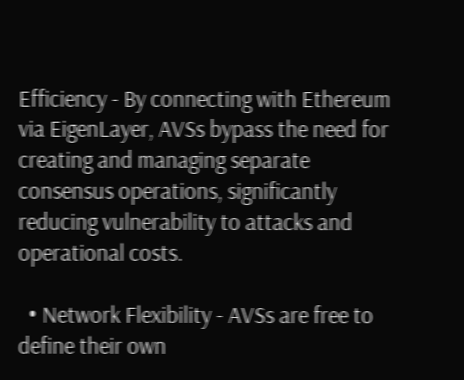Efficiency - By connecting with Ethereum via EigenLayer, AVSs bypass the need for creating and managing separate consensus operations, significantly reducing vulnerability to attacks and operational costs.

  • Network Flexibility - AVSs are free to define their own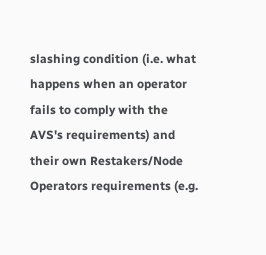slashing condition (i.e. what happens when an operator fails to comply with the AVS's requirements) and their own Restakers/Node Operators requirements (e.g.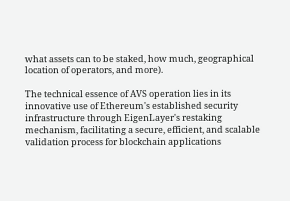what assets can to be staked, how much, geographical location of operators, and more).

The technical essence of AVS operation lies in its innovative use of Ethereum's established security infrastructure through EigenLayer's restaking mechanism, facilitating a secure, efficient, and scalable validation process for blockchain applications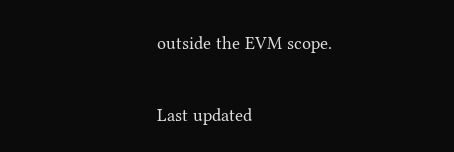outside the EVM scope.

Last updated